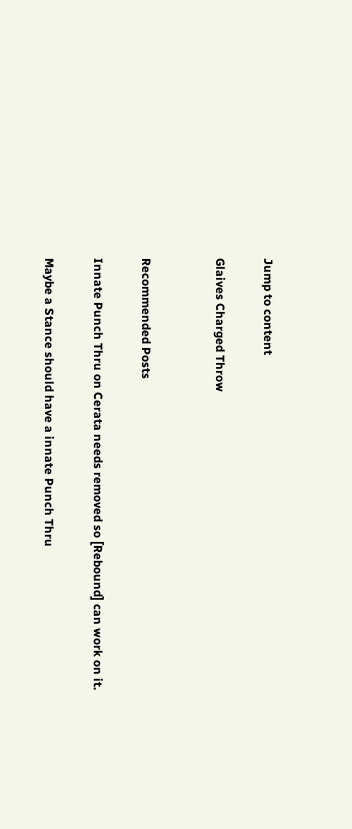Jump to content

Glaives Charged Throw


Recommended Posts

Innate Punch Thru on Cerata needs removed so [Rebound] can work on it.

Maybe a Stance should have a innate Punch Thru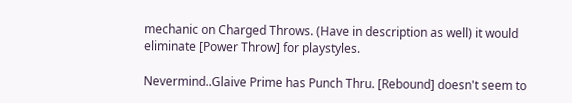mechanic on Charged Throws. (Have in description as well) it would eliminate [Power Throw] for playstyles.

Nevermind..Glaive Prime has Punch Thru. [Rebound] doesn't seem to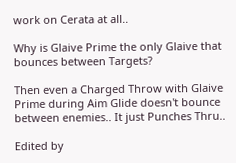work on Cerata at all..

Why is Glaive Prime the only Glaive that bounces between Targets?

Then even a Charged Throw with Glaive Prime during Aim Glide doesn't bounce between enemies.. It just Punches Thru..

Edited by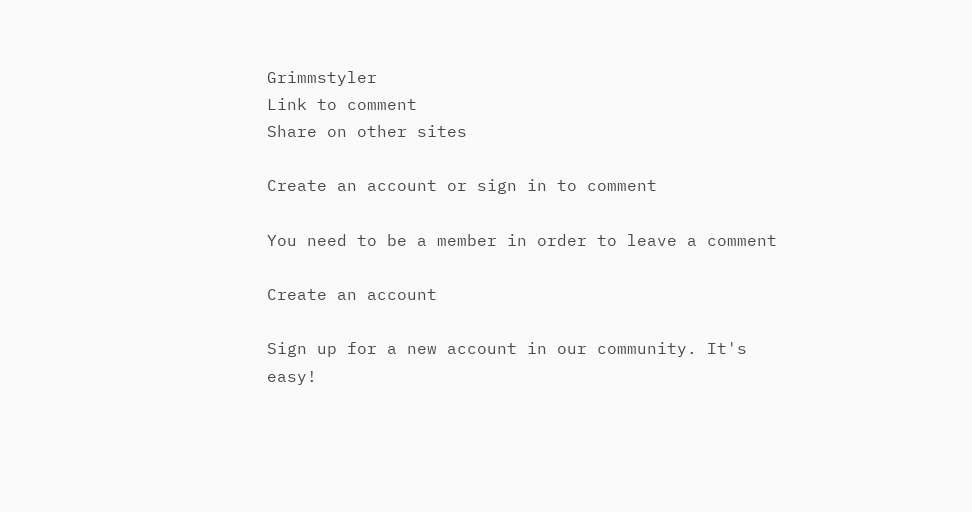Grimmstyler
Link to comment
Share on other sites

Create an account or sign in to comment

You need to be a member in order to leave a comment

Create an account

Sign up for a new account in our community. It's easy!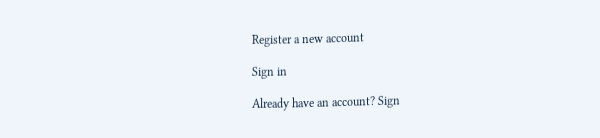Register a new account

Sign in

Already have an account? Sign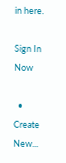in here.

Sign In Now

  • Create New...